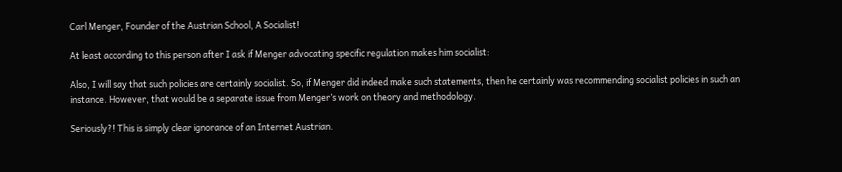Carl Menger, Founder of the Austrian School, A Socialist!

At least according to this person after I ask if Menger advocating specific regulation makes him socialist:

Also, I will say that such policies are certainly socialist. So, if Menger did indeed make such statements, then he certainly was recommending socialist policies in such an instance. However, that would be a separate issue from Menger’s work on theory and methodology.

Seriously?! This is simply clear ignorance of an Internet Austrian.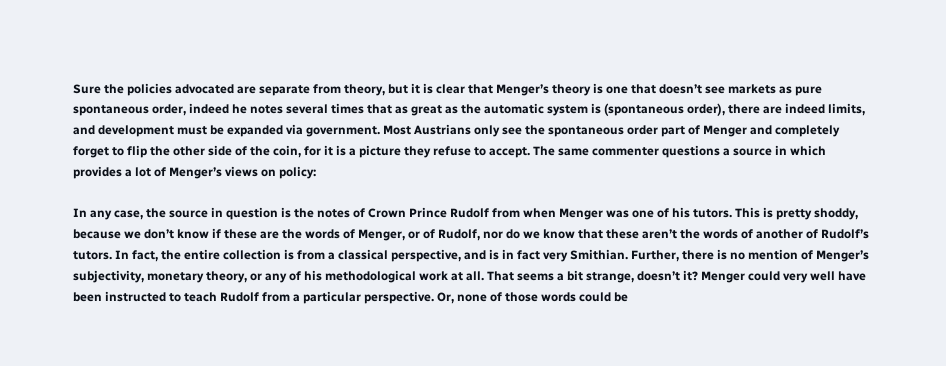Sure the policies advocated are separate from theory, but it is clear that Menger’s theory is one that doesn’t see markets as pure spontaneous order, indeed he notes several times that as great as the automatic system is (spontaneous order), there are indeed limits, and development must be expanded via government. Most Austrians only see the spontaneous order part of Menger and completely forget to flip the other side of the coin, for it is a picture they refuse to accept. The same commenter questions a source in which provides a lot of Menger’s views on policy:

In any case, the source in question is the notes of Crown Prince Rudolf from when Menger was one of his tutors. This is pretty shoddy, because we don’t know if these are the words of Menger, or of Rudolf, nor do we know that these aren’t the words of another of Rudolf’s tutors. In fact, the entire collection is from a classical perspective, and is in fact very Smithian. Further, there is no mention of Menger’s subjectivity, monetary theory, or any of his methodological work at all. That seems a bit strange, doesn’t it? Menger could very well have been instructed to teach Rudolf from a particular perspective. Or, none of those words could be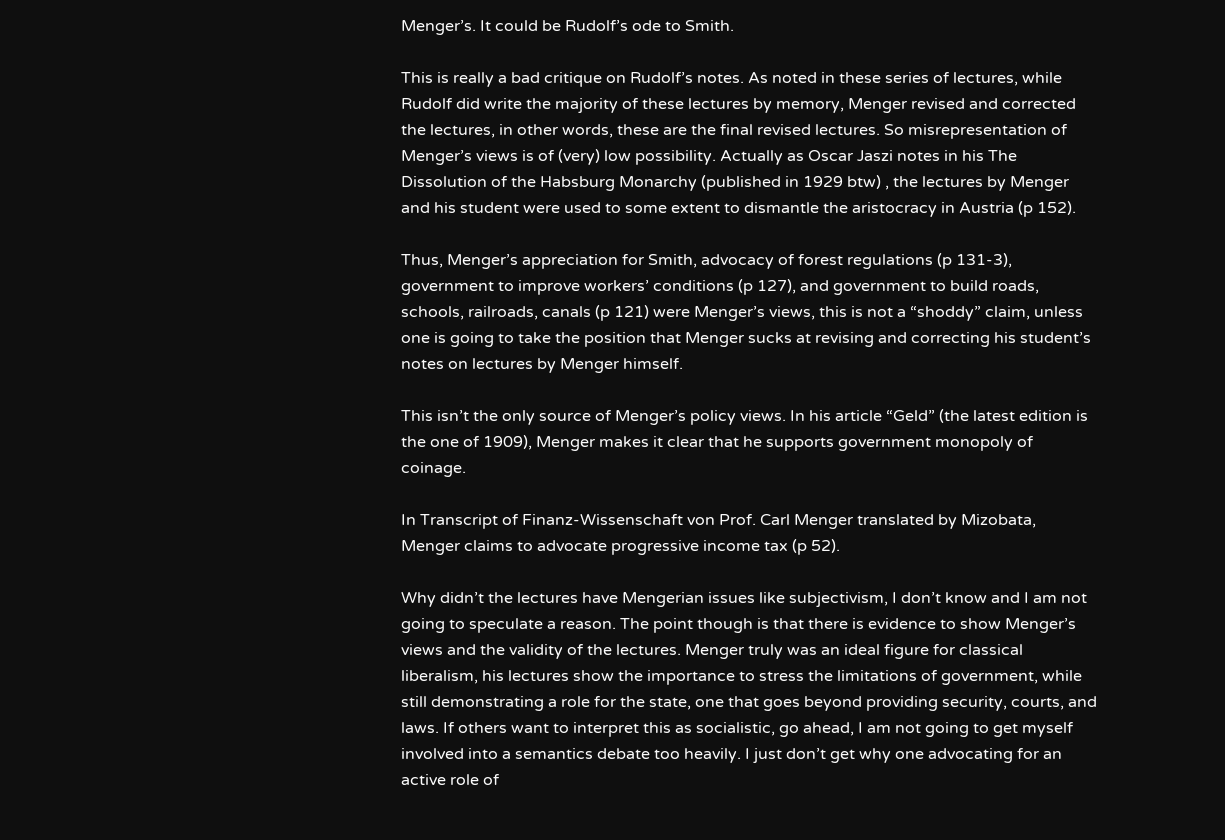Menger’s. It could be Rudolf’s ode to Smith.

This is really a bad critique on Rudolf’s notes. As noted in these series of lectures, while Rudolf did write the majority of these lectures by memory, Menger revised and corrected the lectures, in other words, these are the final revised lectures. So misrepresentation of Menger’s views is of (very) low possibility. Actually as Oscar Jaszi notes in his The Dissolution of the Habsburg Monarchy (published in 1929 btw) , the lectures by Menger and his student were used to some extent to dismantle the aristocracy in Austria (p 152).

Thus, Menger’s appreciation for Smith, advocacy of forest regulations (p 131-3), government to improve workers’ conditions (p 127), and government to build roads, schools, railroads, canals (p 121) were Menger’s views, this is not a “shoddy” claim, unless one is going to take the position that Menger sucks at revising and correcting his student’s notes on lectures by Menger himself.

This isn’t the only source of Menger’s policy views. In his article “Geld” (the latest edition is the one of 1909), Menger makes it clear that he supports government monopoly of coinage.

In Transcript of Finanz-Wissenschaft von Prof. Carl Menger translated by Mizobata, Menger claims to advocate progressive income tax (p 52).

Why didn’t the lectures have Mengerian issues like subjectivism, I don’t know and I am not going to speculate a reason. The point though is that there is evidence to show Menger’s views and the validity of the lectures. Menger truly was an ideal figure for classical liberalism, his lectures show the importance to stress the limitations of government, while still demonstrating a role for the state, one that goes beyond providing security, courts, and laws. If others want to interpret this as socialistic, go ahead, I am not going to get myself involved into a semantics debate too heavily. I just don’t get why one advocating for an active role of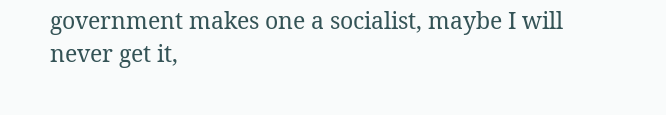government makes one a socialist, maybe I will never get it,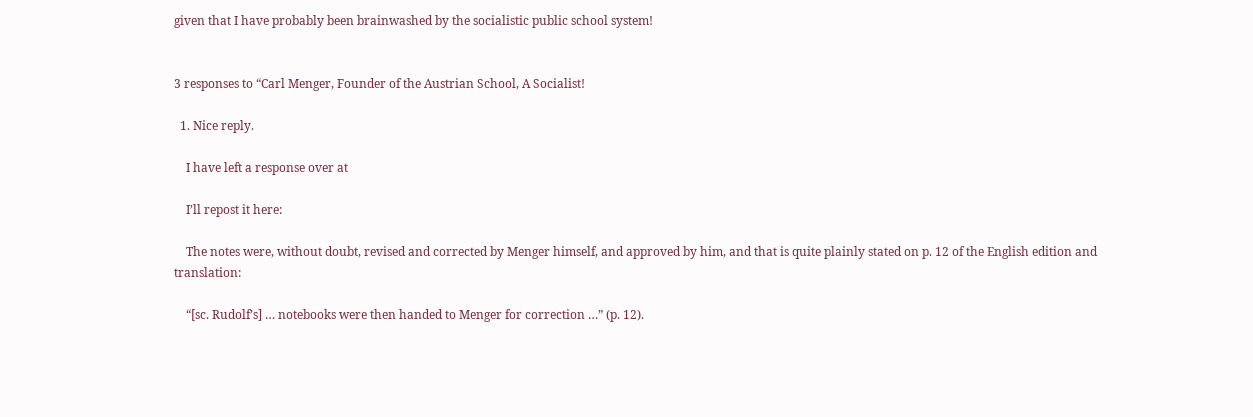given that I have probably been brainwashed by the socialistic public school system!


3 responses to “Carl Menger, Founder of the Austrian School, A Socialist!

  1. Nice reply.

    I have left a response over at

    I’ll repost it here:

    The notes were, without doubt, revised and corrected by Menger himself, and approved by him, and that is quite plainly stated on p. 12 of the English edition and translation:

    “[sc. Rudolf’s] … notebooks were then handed to Menger for correction …” (p. 12).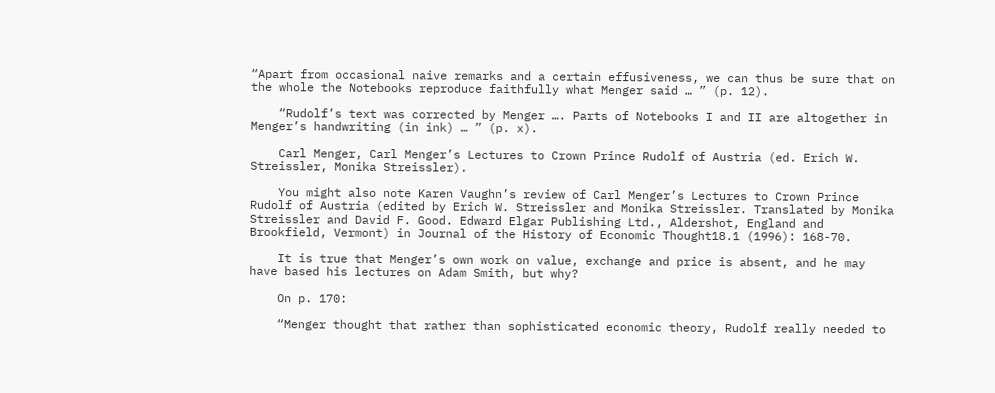“Apart from occasional naive remarks and a certain effusiveness, we can thus be sure that on the whole the Notebooks reproduce faithfully what Menger said … ” (p. 12).

    “Rudolf’s text was corrected by Menger …. Parts of Notebooks I and II are altogether in Menger’s handwriting (in ink) … ” (p. x).

    Carl Menger, Carl Menger’s Lectures to Crown Prince Rudolf of Austria (ed. Erich W. Streissler, Monika Streissler).

    You might also note Karen Vaughn’s review of Carl Menger’s Lectures to Crown Prince Rudolf of Austria (edited by Erich W. Streissler and Monika Streissler. Translated by Monika Streissler and David F. Good. Edward Elgar Publishing Ltd., Aldershot, England and Brookfield, Vermont) in Journal of the History of Economic Thought18.1 (1996): 168-70.

    It is true that Menger’s own work on value, exchange and price is absent, and he may have based his lectures on Adam Smith, but why?

    On p. 170:

    “Menger thought that rather than sophisticated economic theory, Rudolf really needed to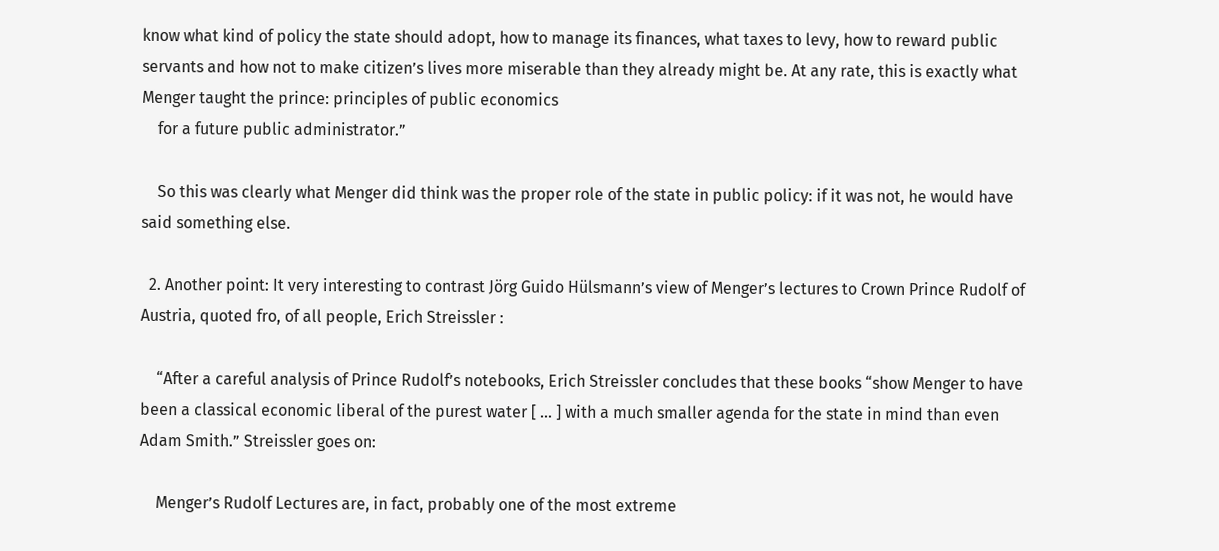know what kind of policy the state should adopt, how to manage its finances, what taxes to levy, how to reward public servants and how not to make citizen’s lives more miserable than they already might be. At any rate, this is exactly what Menger taught the prince: principles of public economics
    for a future public administrator.”

    So this was clearly what Menger did think was the proper role of the state in public policy: if it was not, he would have said something else.

  2. Another point: It very interesting to contrast Jörg Guido Hülsmann’s view of Menger’s lectures to Crown Prince Rudolf of Austria, quoted fro, of all people, Erich Streissler :

    “After a careful analysis of Prince Rudolf’s notebooks, Erich Streissler concludes that these books “show Menger to have been a classical economic liberal of the purest water [ … ] with a much smaller agenda for the state in mind than even Adam Smith.” Streissler goes on:

    Menger’s Rudolf Lectures are, in fact, probably one of the most extreme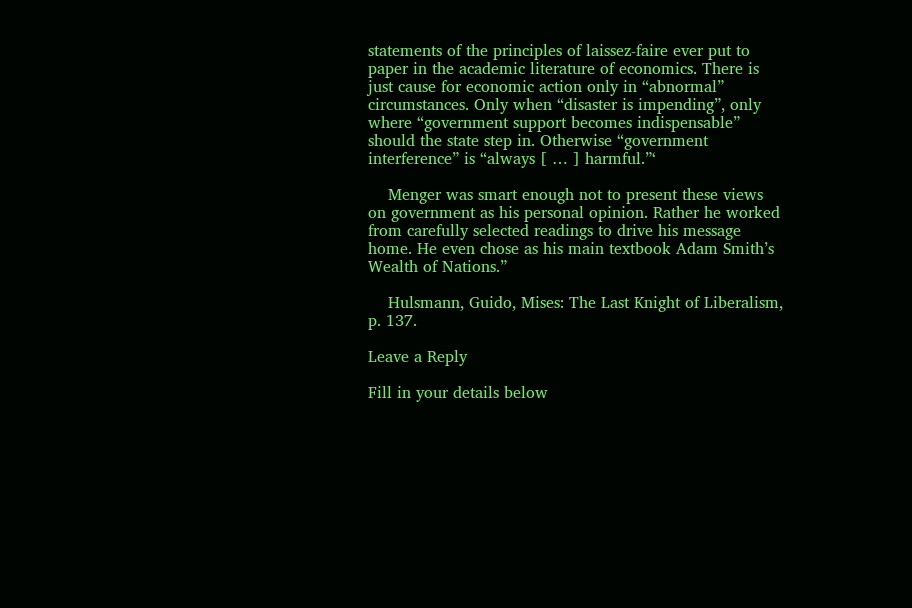statements of the principles of laissez-faire ever put to paper in the academic literature of economics. There is just cause for economic action only in “abnormal” circumstances. Only when “disaster is impending”, only where “government support becomes indispensable” should the state step in. Otherwise “government interference” is “always [ … ] harmful.”‘

    Menger was smart enough not to present these views on government as his personal opinion. Rather he worked from carefully selected readings to drive his message home. He even chose as his main textbook Adam Smith’s Wealth of Nations.”

    Hulsmann, Guido, Mises: The Last Knight of Liberalism, p. 137.

Leave a Reply

Fill in your details below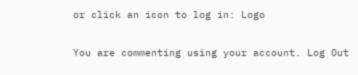or click an icon to log in: Logo

You are commenting using your account. Log Out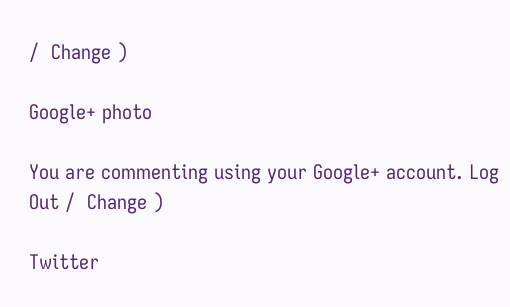/  Change )

Google+ photo

You are commenting using your Google+ account. Log Out /  Change )

Twitter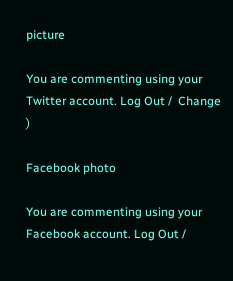picture

You are commenting using your Twitter account. Log Out /  Change )

Facebook photo

You are commenting using your Facebook account. Log Out /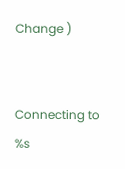Change )


Connecting to %s